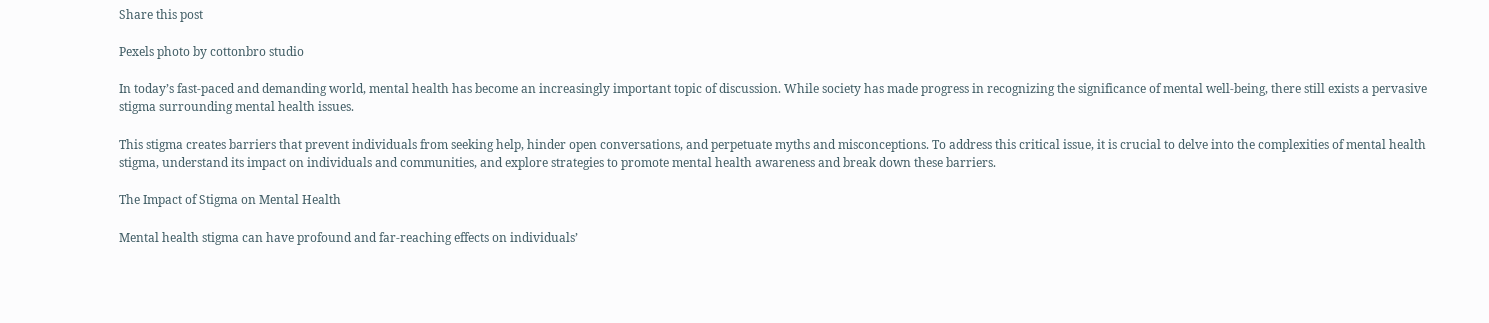Share this post

Pexels photo by cottonbro studio

In today’s fast-paced and demanding world, mental health has become an increasingly important topic of discussion. While society has made progress in recognizing the significance of mental well-being, there still exists a pervasive stigma surrounding mental health issues.

This stigma creates barriers that prevent individuals from seeking help, hinder open conversations, and perpetuate myths and misconceptions. To address this critical issue, it is crucial to delve into the complexities of mental health stigma, understand its impact on individuals and communities, and explore strategies to promote mental health awareness and break down these barriers.

The Impact of Stigma on Mental Health

Mental health stigma can have profound and far-reaching effects on individuals’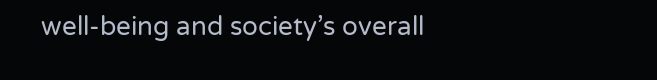well-being and society’s overall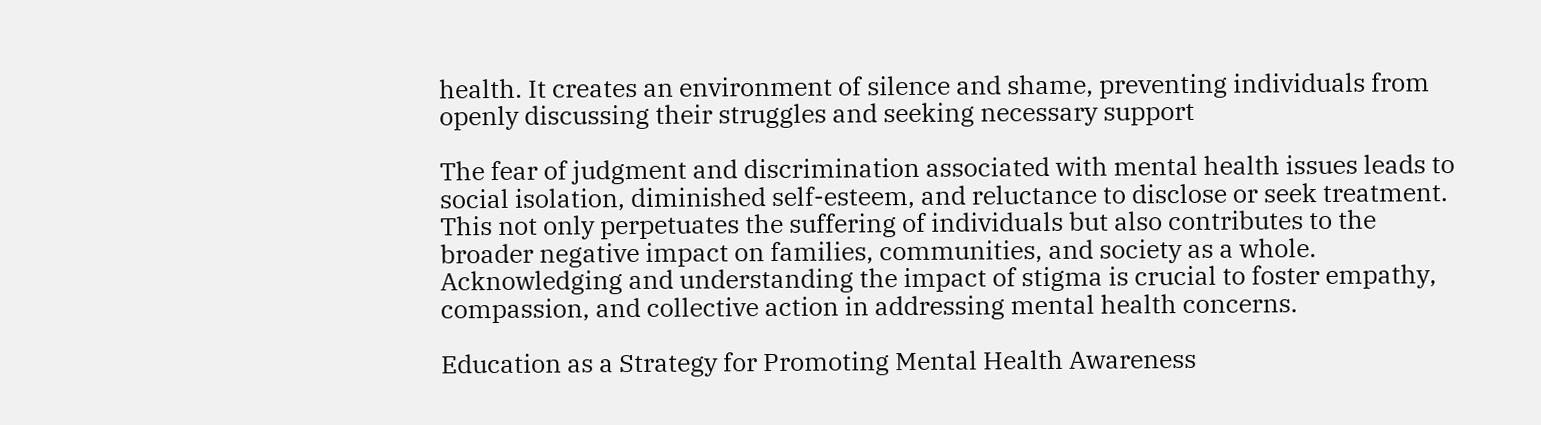health. It creates an environment of silence and shame, preventing individuals from openly discussing their struggles and seeking necessary support

The fear of judgment and discrimination associated with mental health issues leads to social isolation, diminished self-esteem, and reluctance to disclose or seek treatment. This not only perpetuates the suffering of individuals but also contributes to the broader negative impact on families, communities, and society as a whole. Acknowledging and understanding the impact of stigma is crucial to foster empathy, compassion, and collective action in addressing mental health concerns.

Education as a Strategy for Promoting Mental Health Awareness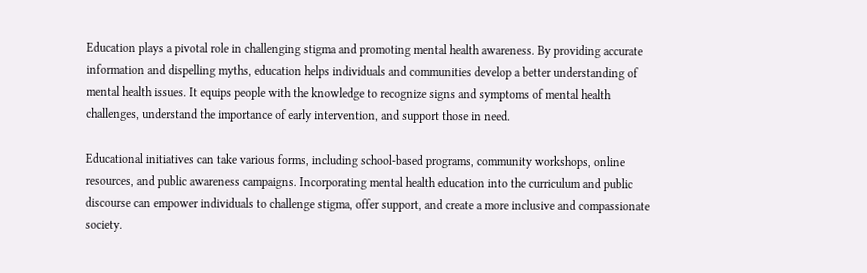Education plays a pivotal role in challenging stigma and promoting mental health awareness. By providing accurate information and dispelling myths, education helps individuals and communities develop a better understanding of mental health issues. It equips people with the knowledge to recognize signs and symptoms of mental health challenges, understand the importance of early intervention, and support those in need.

Educational initiatives can take various forms, including school-based programs, community workshops, online resources, and public awareness campaigns. Incorporating mental health education into the curriculum and public discourse can empower individuals to challenge stigma, offer support, and create a more inclusive and compassionate society.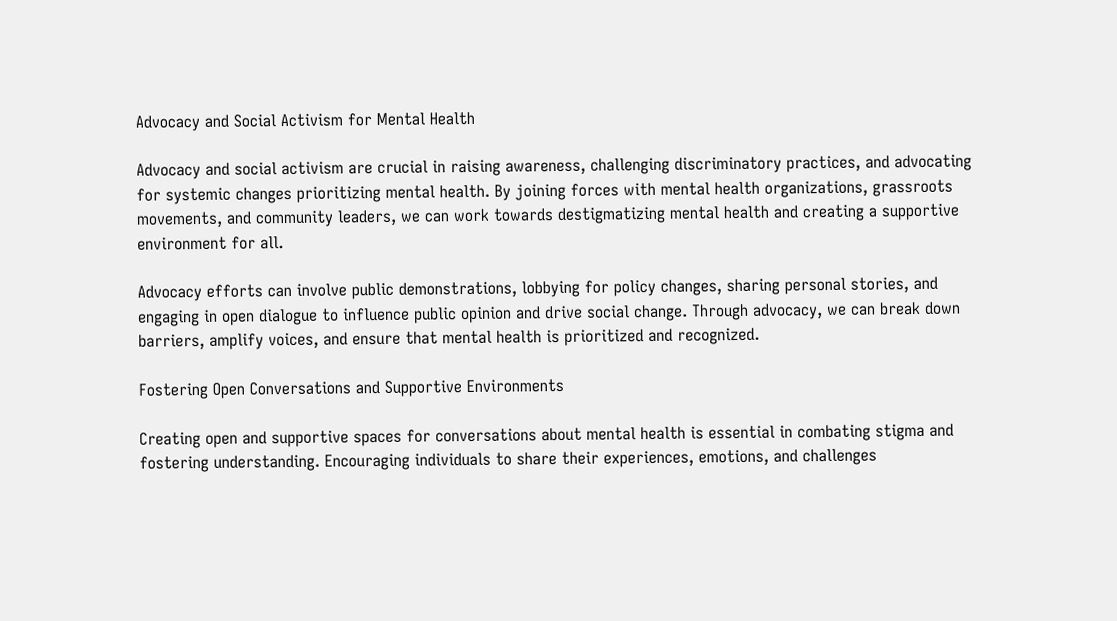Advocacy and Social Activism for Mental Health

Advocacy and social activism are crucial in raising awareness, challenging discriminatory practices, and advocating for systemic changes prioritizing mental health. By joining forces with mental health organizations, grassroots movements, and community leaders, we can work towards destigmatizing mental health and creating a supportive environment for all.

Advocacy efforts can involve public demonstrations, lobbying for policy changes, sharing personal stories, and engaging in open dialogue to influence public opinion and drive social change. Through advocacy, we can break down barriers, amplify voices, and ensure that mental health is prioritized and recognized.

Fostering Open Conversations and Supportive Environments

Creating open and supportive spaces for conversations about mental health is essential in combating stigma and fostering understanding. Encouraging individuals to share their experiences, emotions, and challenges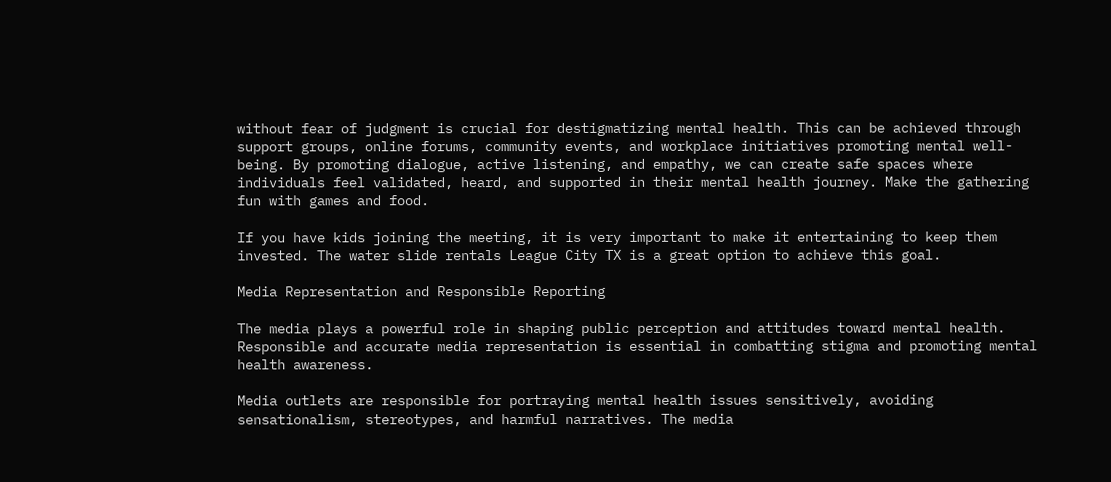without fear of judgment is crucial for destigmatizing mental health. This can be achieved through support groups, online forums, community events, and workplace initiatives promoting mental well-being. By promoting dialogue, active listening, and empathy, we can create safe spaces where individuals feel validated, heard, and supported in their mental health journey. Make the gathering fun with games and food.

If you have kids joining the meeting, it is very important to make it entertaining to keep them invested. The water slide rentals League City TX is a great option to achieve this goal.

Media Representation and Responsible Reporting

The media plays a powerful role in shaping public perception and attitudes toward mental health. Responsible and accurate media representation is essential in combatting stigma and promoting mental health awareness.

Media outlets are responsible for portraying mental health issues sensitively, avoiding sensationalism, stereotypes, and harmful narratives. The media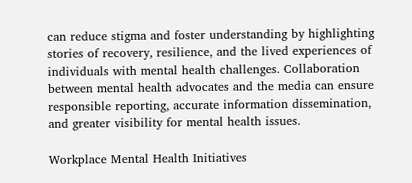can reduce stigma and foster understanding by highlighting stories of recovery, resilience, and the lived experiences of individuals with mental health challenges. Collaboration between mental health advocates and the media can ensure responsible reporting, accurate information dissemination, and greater visibility for mental health issues.

Workplace Mental Health Initiatives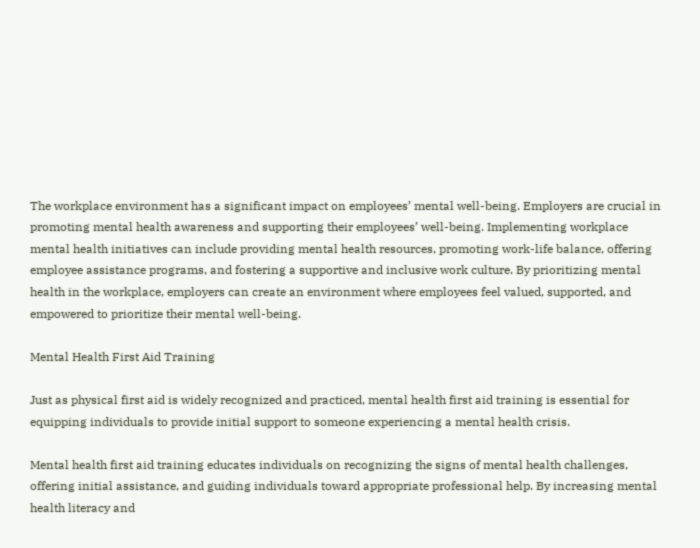The workplace environment has a significant impact on employees’ mental well-being. Employers are crucial in promoting mental health awareness and supporting their employees’ well-being. Implementing workplace mental health initiatives can include providing mental health resources, promoting work-life balance, offering employee assistance programs, and fostering a supportive and inclusive work culture. By prioritizing mental health in the workplace, employers can create an environment where employees feel valued, supported, and empowered to prioritize their mental well-being.

Mental Health First Aid Training

Just as physical first aid is widely recognized and practiced, mental health first aid training is essential for equipping individuals to provide initial support to someone experiencing a mental health crisis.

Mental health first aid training educates individuals on recognizing the signs of mental health challenges, offering initial assistance, and guiding individuals toward appropriate professional help. By increasing mental health literacy and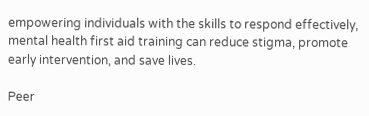empowering individuals with the skills to respond effectively, mental health first aid training can reduce stigma, promote early intervention, and save lives.

Peer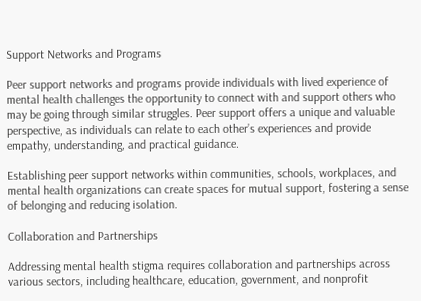Support Networks and Programs

Peer support networks and programs provide individuals with lived experience of mental health challenges the opportunity to connect with and support others who may be going through similar struggles. Peer support offers a unique and valuable perspective, as individuals can relate to each other’s experiences and provide empathy, understanding, and practical guidance.

Establishing peer support networks within communities, schools, workplaces, and mental health organizations can create spaces for mutual support, fostering a sense of belonging and reducing isolation.

Collaboration and Partnerships

Addressing mental health stigma requires collaboration and partnerships across various sectors, including healthcare, education, government, and nonprofit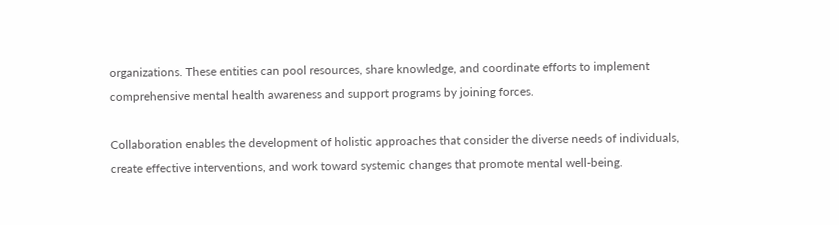organizations. These entities can pool resources, share knowledge, and coordinate efforts to implement comprehensive mental health awareness and support programs by joining forces.

Collaboration enables the development of holistic approaches that consider the diverse needs of individuals, create effective interventions, and work toward systemic changes that promote mental well-being.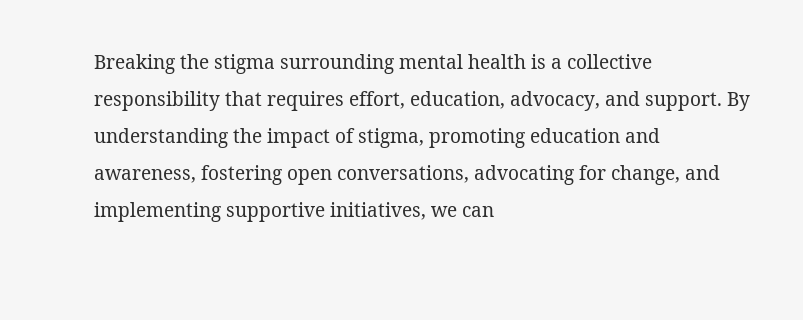Breaking the stigma surrounding mental health is a collective responsibility that requires effort, education, advocacy, and support. By understanding the impact of stigma, promoting education and awareness, fostering open conversations, advocating for change, and implementing supportive initiatives, we can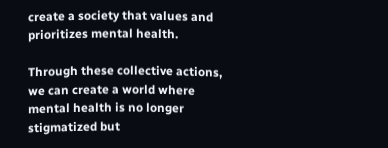create a society that values and prioritizes mental health.

Through these collective actions, we can create a world where mental health is no longer stigmatized but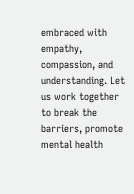embraced with empathy, compassion, and understanding. Let us work together to break the barriers, promote mental health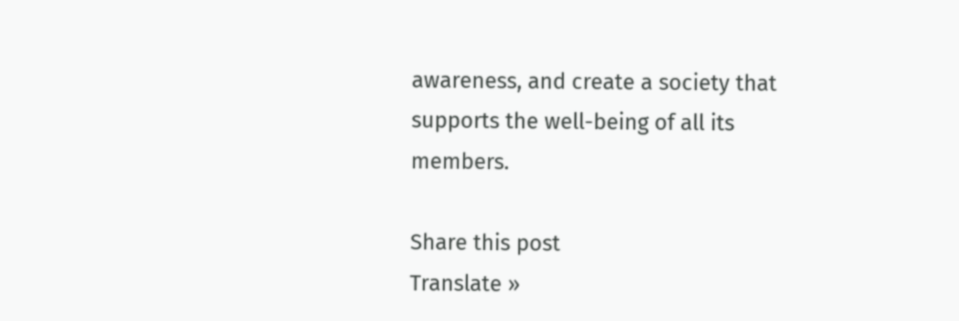awareness, and create a society that supports the well-being of all its members.

Share this post
Translate »